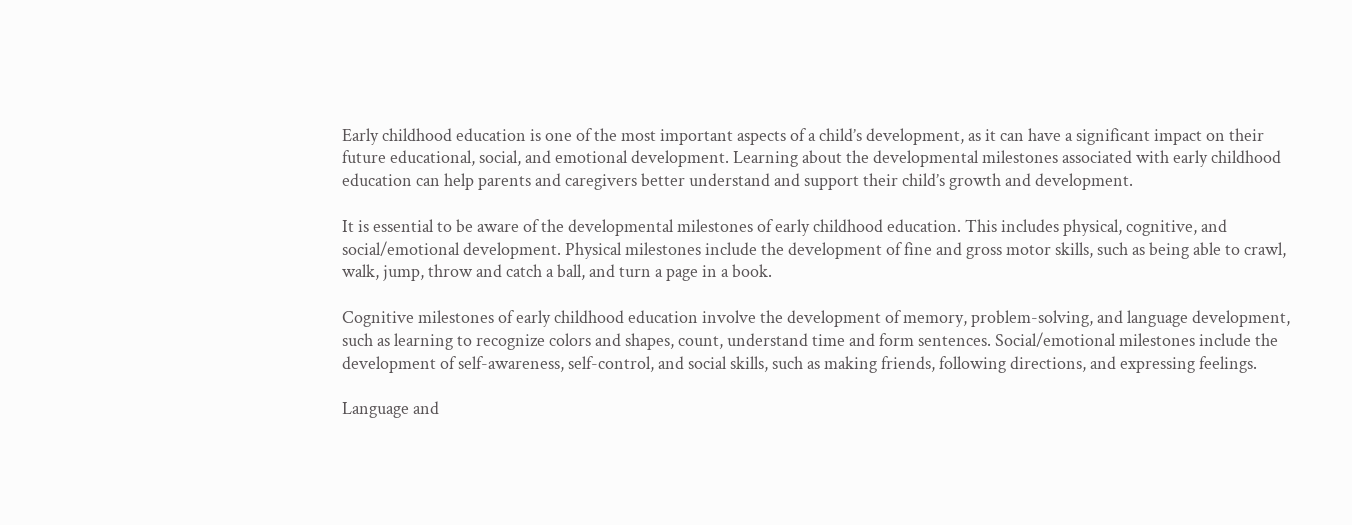Early childhood education is one of the most important aspects of a child’s development, as it can have a significant impact on their future educational, social, and emotional development. Learning about the developmental milestones associated with early childhood education can help parents and caregivers better understand and support their child’s growth and development.

It is essential to be aware of the developmental milestones of early childhood education. This includes physical, cognitive, and social/emotional development. Physical milestones include the development of fine and gross motor skills, such as being able to crawl, walk, jump, throw and catch a ball, and turn a page in a book.

Cognitive milestones of early childhood education involve the development of memory, problem-solving, and language development, such as learning to recognize colors and shapes, count, understand time and form sentences. Social/emotional milestones include the development of self-awareness, self-control, and social skills, such as making friends, following directions, and expressing feelings.

Language and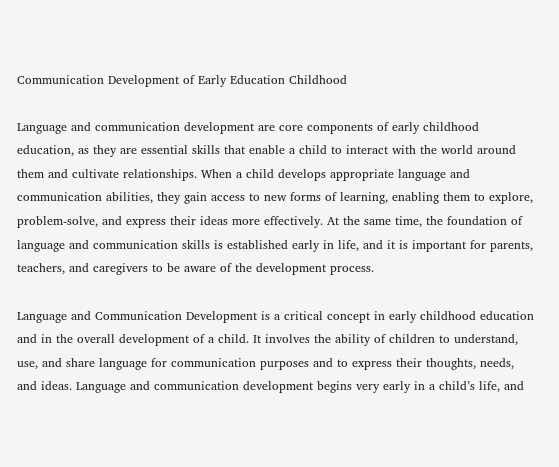Communication Development of Early Education Childhood

Language and communication development are core components of early childhood education, as they are essential skills that enable a child to interact with the world around them and cultivate relationships. When a child develops appropriate language and communication abilities, they gain access to new forms of learning, enabling them to explore, problem-solve, and express their ideas more effectively. At the same time, the foundation of language and communication skills is established early in life, and it is important for parents, teachers, and caregivers to be aware of the development process.

Language and Communication Development is a critical concept in early childhood education and in the overall development of a child. It involves the ability of children to understand, use, and share language for communication purposes and to express their thoughts, needs, and ideas. Language and communication development begins very early in a child’s life, and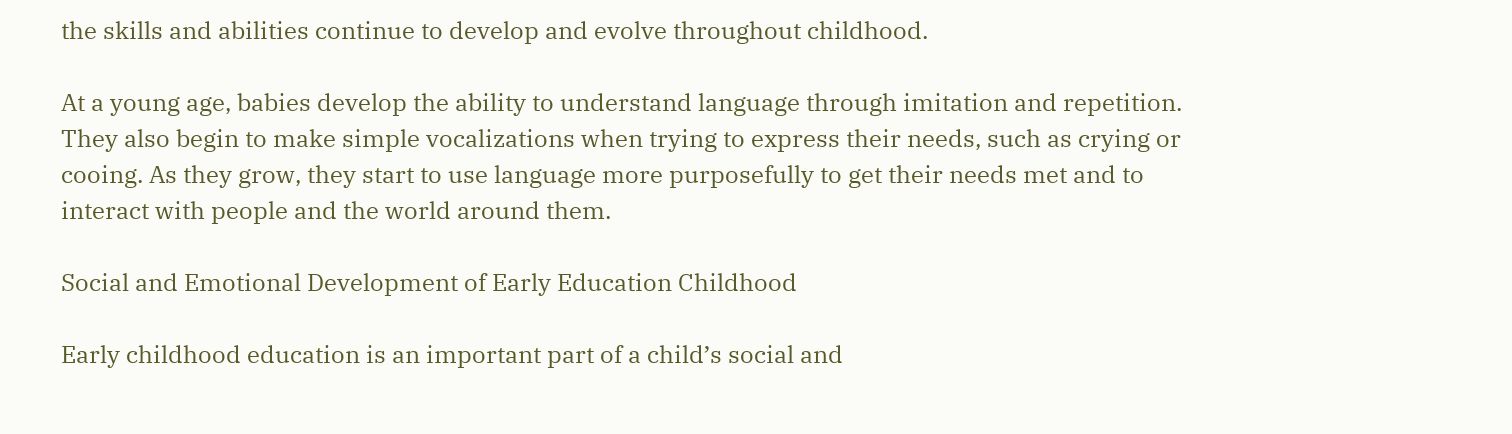the skills and abilities continue to develop and evolve throughout childhood.

At a young age, babies develop the ability to understand language through imitation and repetition. They also begin to make simple vocalizations when trying to express their needs, such as crying or cooing. As they grow, they start to use language more purposefully to get their needs met and to interact with people and the world around them.

Social and Emotional Development of Early Education Childhood

Early childhood education is an important part of a child’s social and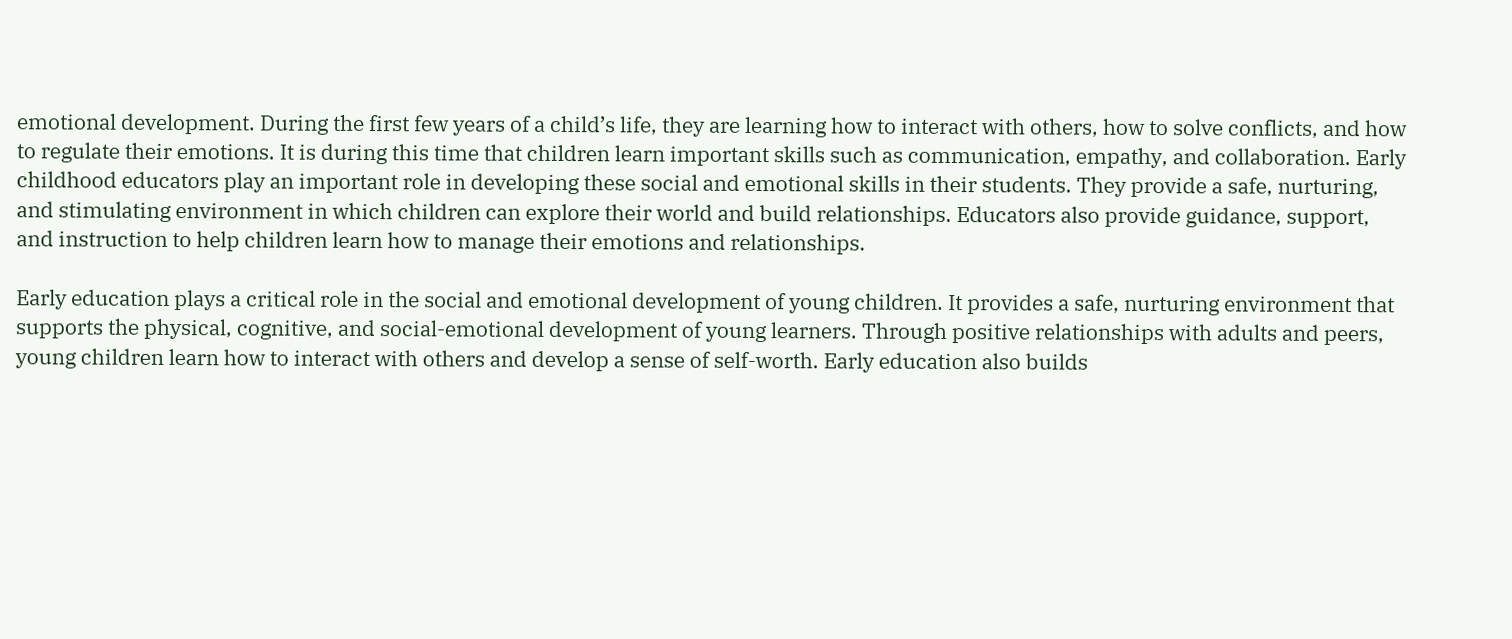emotional development. During the first few years of a child’s life, they are learning how to interact with others, how to solve conflicts, and how to regulate their emotions. It is during this time that children learn important skills such as communication, empathy, and collaboration. Early childhood educators play an important role in developing these social and emotional skills in their students. They provide a safe, nurturing, and stimulating environment in which children can explore their world and build relationships. Educators also provide guidance, support, and instruction to help children learn how to manage their emotions and relationships.

Early education plays a critical role in the social and emotional development of young children. It provides a safe, nurturing environment that supports the physical, cognitive, and social-emotional development of young learners. Through positive relationships with adults and peers, young children learn how to interact with others and develop a sense of self-worth. Early education also builds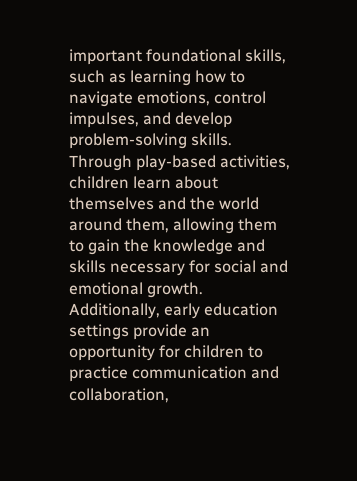important foundational skills, such as learning how to navigate emotions, control impulses, and develop problem-solving skills. Through play-based activities, children learn about themselves and the world around them, allowing them to gain the knowledge and skills necessary for social and emotional growth. Additionally, early education settings provide an opportunity for children to practice communication and collaboration,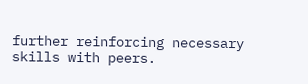further reinforcing necessary skills with peers.